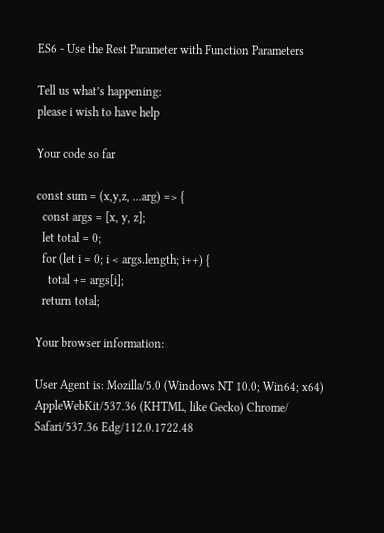ES6 - Use the Rest Parameter with Function Parameters

Tell us what’s happening:
please i wish to have help

Your code so far

const sum = (x,y,z, ...arg) => {
  const args = [x, y, z];
  let total = 0;
  for (let i = 0; i < args.length; i++) {
    total += args[i];
  return total;

Your browser information:

User Agent is: Mozilla/5.0 (Windows NT 10.0; Win64; x64) AppleWebKit/537.36 (KHTML, like Gecko) Chrome/ Safari/537.36 Edg/112.0.1722.48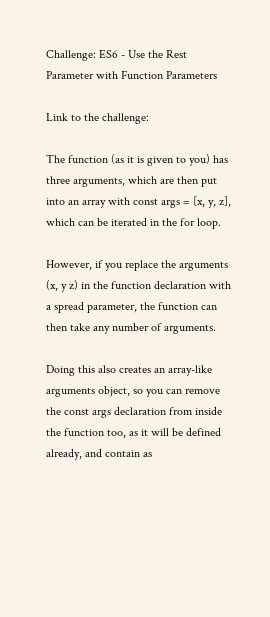Challenge: ES6 - Use the Rest Parameter with Function Parameters

Link to the challenge:

The function (as it is given to you) has three arguments, which are then put into an array with const args = [x, y, z], which can be iterated in the for loop.

However, if you replace the arguments (x, y z) in the function declaration with a spread parameter, the function can then take any number of arguments.

Doing this also creates an array-like arguments object, so you can remove the const args declaration from inside the function too, as it will be defined already, and contain as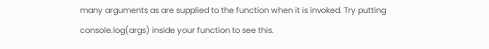many arguments as are supplied to the function when it is invoked. Try putting console.log(args) inside your function to see this.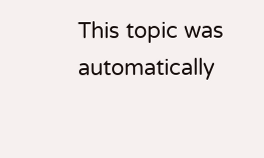This topic was automatically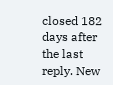closed 182 days after the last reply. New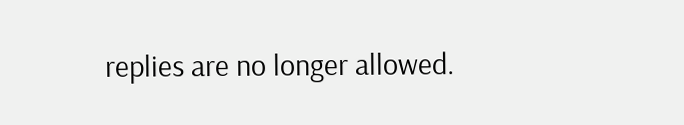replies are no longer allowed.